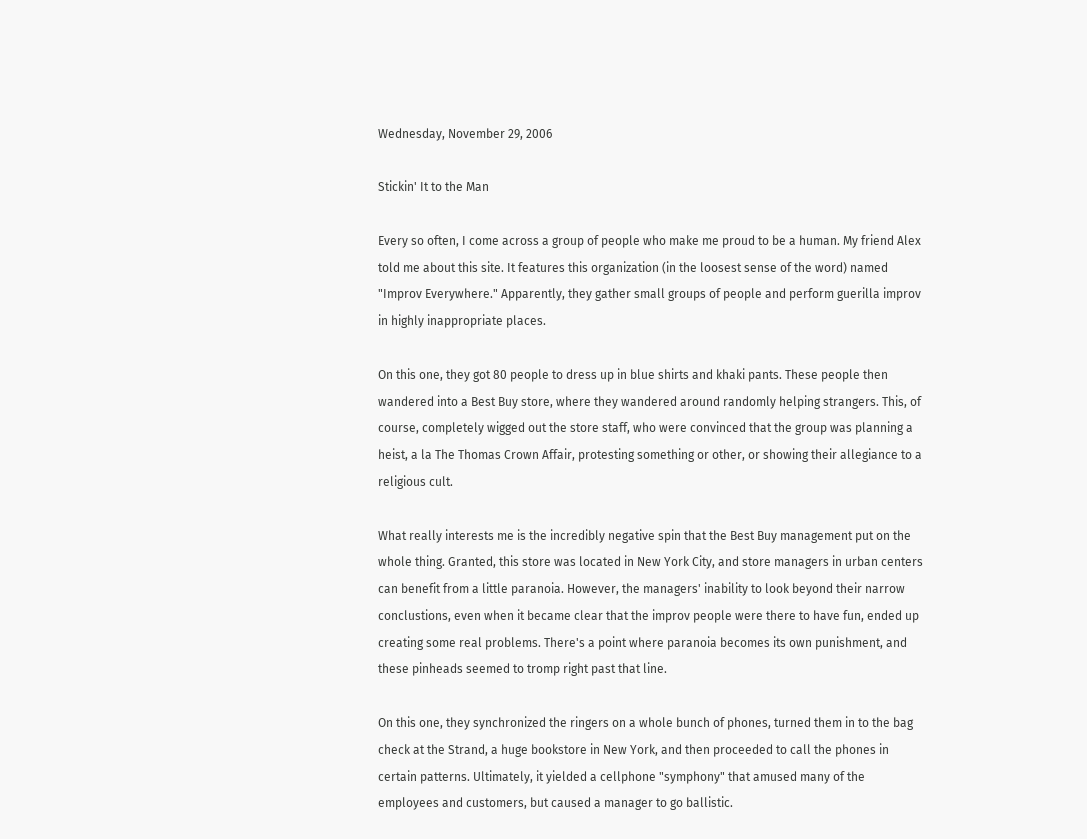Wednesday, November 29, 2006

Stickin' It to the Man

Every so often, I come across a group of people who make me proud to be a human. My friend Alex told me about this site. It features this organization (in the loosest sense of the word) named "Improv Everywhere." Apparently, they gather small groups of people and perform guerilla improv in highly inappropriate places.

On this one, they got 80 people to dress up in blue shirts and khaki pants. These people then wandered into a Best Buy store, where they wandered around randomly helping strangers. This, of course, completely wigged out the store staff, who were convinced that the group was planning a heist, a la The Thomas Crown Affair, protesting something or other, or showing their allegiance to a religious cult.

What really interests me is the incredibly negative spin that the Best Buy management put on the whole thing. Granted, this store was located in New York City, and store managers in urban centers can benefit from a little paranoia. However, the managers' inability to look beyond their narrow conclustions, even when it became clear that the improv people were there to have fun, ended up creating some real problems. There's a point where paranoia becomes its own punishment, and these pinheads seemed to tromp right past that line.

On this one, they synchronized the ringers on a whole bunch of phones, turned them in to the bag check at the Strand, a huge bookstore in New York, and then proceeded to call the phones in certain patterns. Ultimately, it yielded a cellphone "symphony" that amused many of the employees and customers, but caused a manager to go ballistic.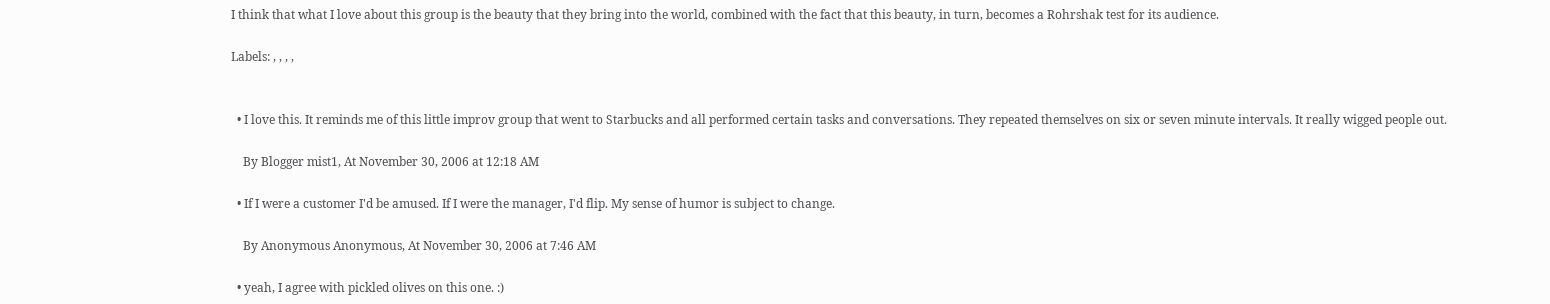I think that what I love about this group is the beauty that they bring into the world, combined with the fact that this beauty, in turn, becomes a Rohrshak test for its audience.

Labels: , , , ,


  • I love this. It reminds me of this little improv group that went to Starbucks and all performed certain tasks and conversations. They repeated themselves on six or seven minute intervals. It really wigged people out.

    By Blogger mist1, At November 30, 2006 at 12:18 AM

  • If I were a customer I'd be amused. If I were the manager, I'd flip. My sense of humor is subject to change.

    By Anonymous Anonymous, At November 30, 2006 at 7:46 AM

  • yeah, I agree with pickled olives on this one. :)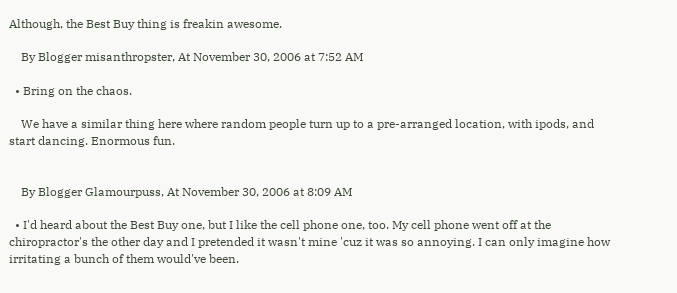Although, the Best Buy thing is freakin awesome.

    By Blogger misanthropster, At November 30, 2006 at 7:52 AM

  • Bring on the chaos.

    We have a similar thing here where random people turn up to a pre-arranged location, with ipods, and start dancing. Enormous fun.


    By Blogger Glamourpuss, At November 30, 2006 at 8:09 AM

  • I'd heard about the Best Buy one, but I like the cell phone one, too. My cell phone went off at the chiropractor's the other day and I pretended it wasn't mine 'cuz it was so annoying. I can only imagine how irritating a bunch of them would've been.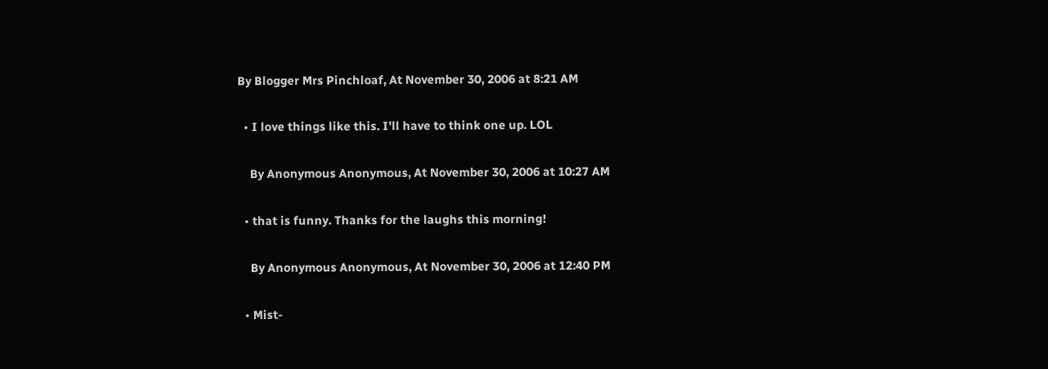By Blogger Mrs Pinchloaf, At November 30, 2006 at 8:21 AM

  • I love things like this. I'll have to think one up. LOL

    By Anonymous Anonymous, At November 30, 2006 at 10:27 AM

  • that is funny. Thanks for the laughs this morning!

    By Anonymous Anonymous, At November 30, 2006 at 12:40 PM

  • Mist-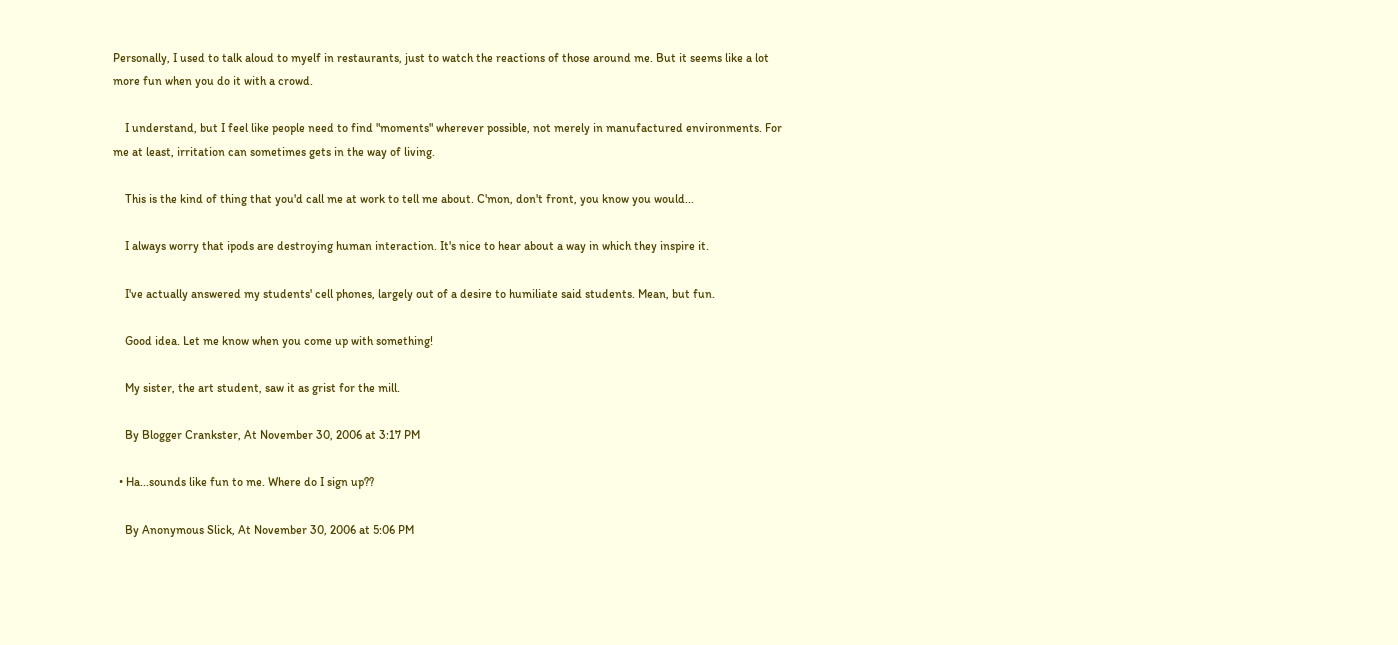Personally, I used to talk aloud to myelf in restaurants, just to watch the reactions of those around me. But it seems like a lot more fun when you do it with a crowd.

    I understand, but I feel like people need to find "moments" wherever possible, not merely in manufactured environments. For me at least, irritation can sometimes gets in the way of living.

    This is the kind of thing that you'd call me at work to tell me about. C'mon, don't front, you know you would...

    I always worry that ipods are destroying human interaction. It's nice to hear about a way in which they inspire it.

    I've actually answered my students' cell phones, largely out of a desire to humiliate said students. Mean, but fun.

    Good idea. Let me know when you come up with something!

    My sister, the art student, saw it as grist for the mill.

    By Blogger Crankster, At November 30, 2006 at 3:17 PM

  • Ha...sounds like fun to me. Where do I sign up??

    By Anonymous Slick, At November 30, 2006 at 5:06 PM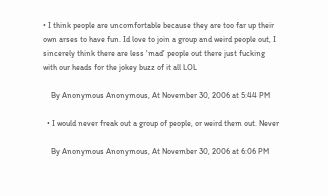• I think people are uncomfortable because they are too far up their own arses to have fun. Id love to join a group and weird people out, I sincerely think there are less 'mad' people out there just fucking with our heads for the jokey buzz of it all LOL

    By Anonymous Anonymous, At November 30, 2006 at 5:44 PM

  • I would never freak out a group of people, or weird them out. Never

    By Anonymous Anonymous, At November 30, 2006 at 6:06 PM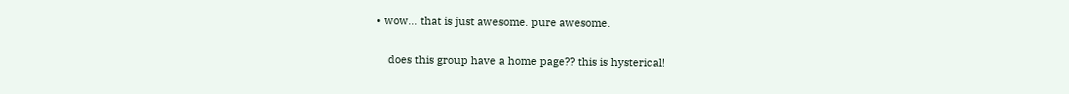• wow... that is just awesome. pure awesome.

    does this group have a home page?? this is hysterical!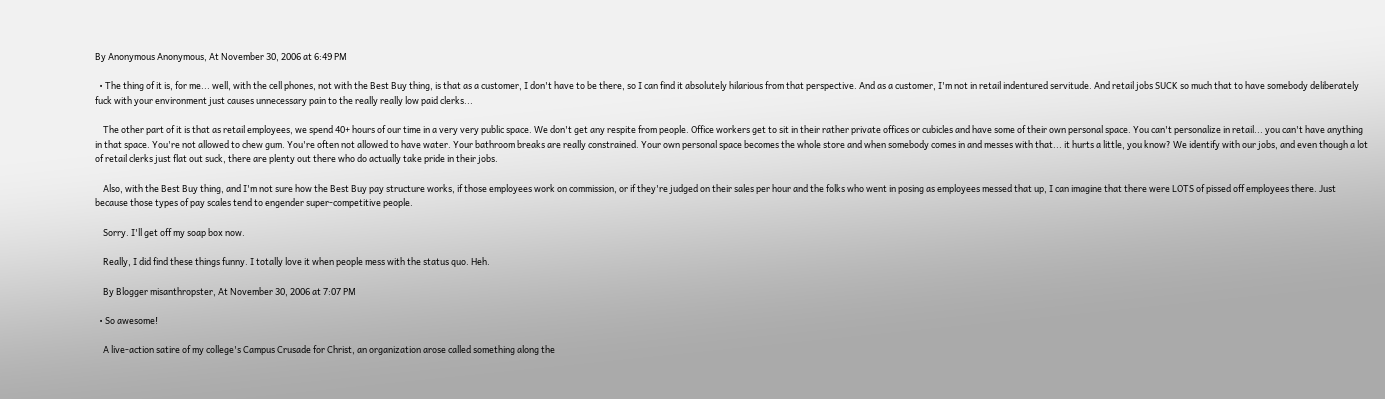By Anonymous Anonymous, At November 30, 2006 at 6:49 PM

  • The thing of it is, for me... well, with the cell phones, not with the Best Buy thing, is that as a customer, I don't have to be there, so I can find it absolutely hilarious from that perspective. And as a customer, I'm not in retail indentured servitude. And retail jobs SUCK so much that to have somebody deliberately fuck with your environment just causes unnecessary pain to the really really low paid clerks...

    The other part of it is that as retail employees, we spend 40+ hours of our time in a very very public space. We don't get any respite from people. Office workers get to sit in their rather private offices or cubicles and have some of their own personal space. You can't personalize in retail... you can't have anything in that space. You're not allowed to chew gum. You're often not allowed to have water. Your bathroom breaks are really constrained. Your own personal space becomes the whole store and when somebody comes in and messes with that... it hurts a little, you know? We identify with our jobs, and even though a lot of retail clerks just flat out suck, there are plenty out there who do actually take pride in their jobs.

    Also, with the Best Buy thing, and I'm not sure how the Best Buy pay structure works, if those employees work on commission, or if they're judged on their sales per hour and the folks who went in posing as employees messed that up, I can imagine that there were LOTS of pissed off employees there. Just because those types of pay scales tend to engender super-competitive people.

    Sorry. I'll get off my soap box now.

    Really, I did find these things funny. I totally love it when people mess with the status quo. Heh.

    By Blogger misanthropster, At November 30, 2006 at 7:07 PM

  • So awesome!

    A live-action satire of my college's Campus Crusade for Christ, an organization arose called something along the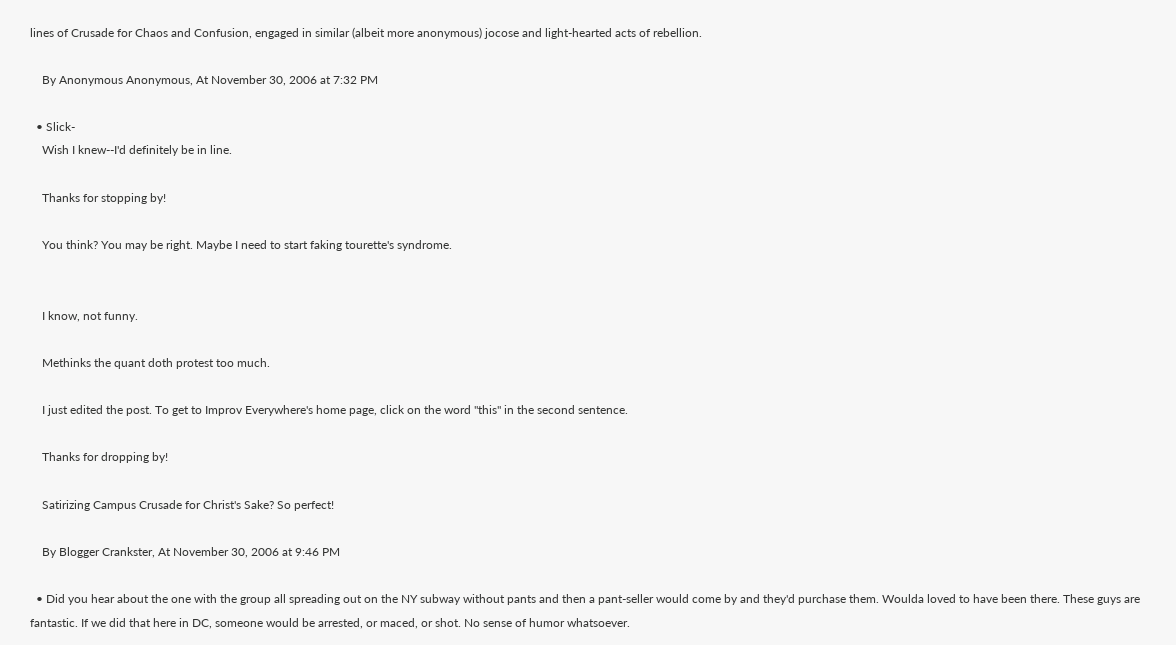lines of Crusade for Chaos and Confusion, engaged in similar (albeit more anonymous) jocose and light-hearted acts of rebellion.

    By Anonymous Anonymous, At November 30, 2006 at 7:32 PM

  • Slick-
    Wish I knew--I'd definitely be in line.

    Thanks for stopping by!

    You think? You may be right. Maybe I need to start faking tourette's syndrome.


    I know, not funny.

    Methinks the quant doth protest too much.

    I just edited the post. To get to Improv Everywhere's home page, click on the word "this" in the second sentence.

    Thanks for dropping by!

    Satirizing Campus Crusade for Christ's Sake? So perfect!

    By Blogger Crankster, At November 30, 2006 at 9:46 PM

  • Did you hear about the one with the group all spreading out on the NY subway without pants and then a pant-seller would come by and they'd purchase them. Woulda loved to have been there. These guys are fantastic. If we did that here in DC, someone would be arrested, or maced, or shot. No sense of humor whatsoever.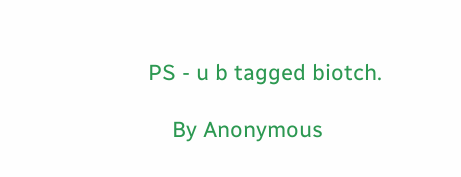PS - u b tagged biotch.

    By Anonymous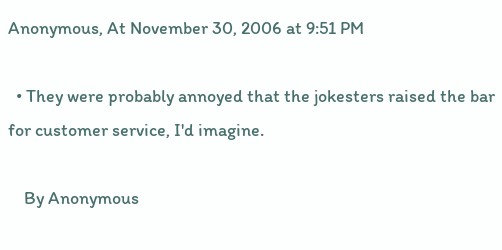Anonymous, At November 30, 2006 at 9:51 PM

  • They were probably annoyed that the jokesters raised the bar for customer service, I'd imagine.

    By Anonymous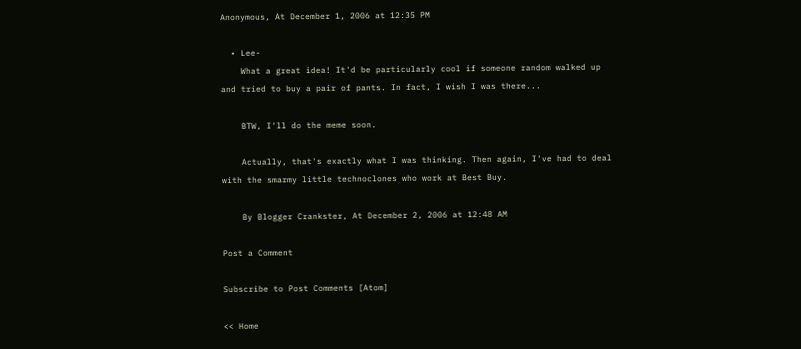Anonymous, At December 1, 2006 at 12:35 PM

  • Lee-
    What a great idea! It'd be particularly cool if someone random walked up and tried to buy a pair of pants. In fact, I wish I was there...

    BTW, I'll do the meme soon.

    Actually, that's exactly what I was thinking. Then again, I've had to deal with the smarmy little technoclones who work at Best Buy.

    By Blogger Crankster, At December 2, 2006 at 12:48 AM

Post a Comment

Subscribe to Post Comments [Atom]

<< Home